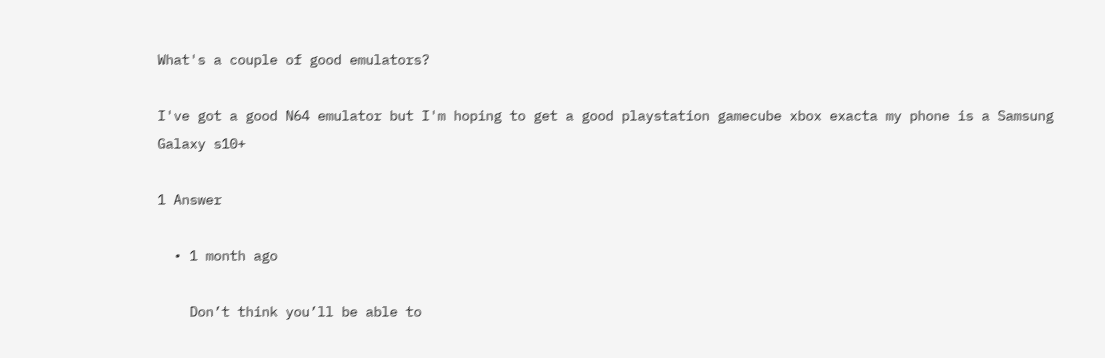What's a couple of good emulators?

I've got a good N64 emulator but I'm hoping to get a good playstation gamecube xbox exacta my phone is a Samsung Galaxy s10+

1 Answer

  • 1 month ago

    Don’t think you’ll be able to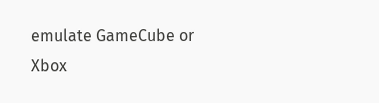emulate GameCube or Xbox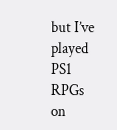but I’ve played PS1 RPGs on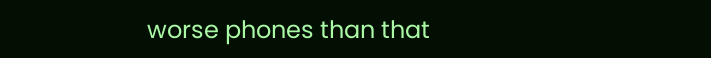worse phones than that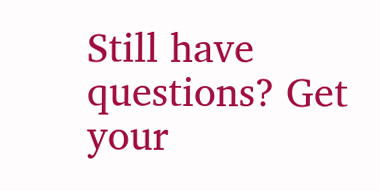Still have questions? Get your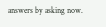answers by asking now.